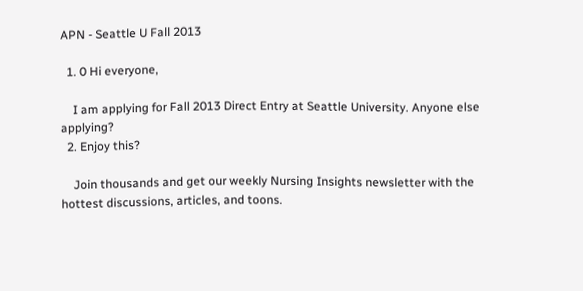APN - Seattle U Fall 2013

  1. 0 Hi everyone,

    I am applying for Fall 2013 Direct Entry at Seattle University. Anyone else applying?
  2. Enjoy this?

    Join thousands and get our weekly Nursing Insights newsletter with the hottest discussions, articles, and toons.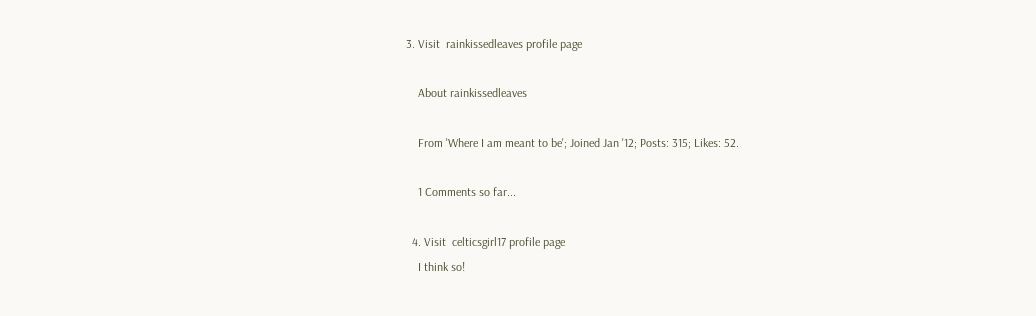3. Visit  rainkissedleaves profile page

    About rainkissedleaves

    From 'Where I am meant to be'; Joined Jan '12; Posts: 315; Likes: 52.

    1 Comments so far...

  4. Visit  celticsgirl17 profile page
    I think so!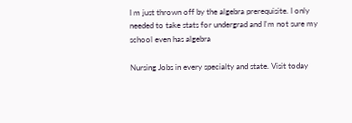I m just thrown off by the algebra prerequisite. I only needed to take stats for undergrad and I'm not sure my school even has algebra

Nursing Jobs in every specialty and state. Visit today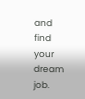and find your dream job.